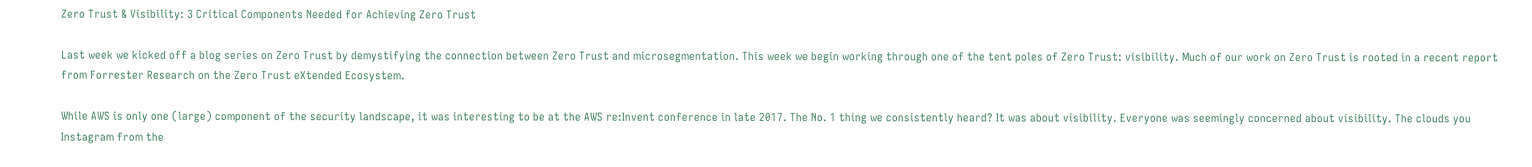Zero Trust & Visibility: 3 Critical Components Needed for Achieving Zero Trust

Last week we kicked off a blog series on Zero Trust by demystifying the connection between Zero Trust and microsegmentation. This week we begin working through one of the tent poles of Zero Trust: visibility. Much of our work on Zero Trust is rooted in a recent report from Forrester Research on the Zero Trust eXtended Ecosystem.

While AWS is only one (large) component of the security landscape, it was interesting to be at the AWS re:Invent conference in late 2017. The No. 1 thing we consistently heard? It was about visibility. Everyone was seemingly concerned about visibility. The clouds you Instagram from the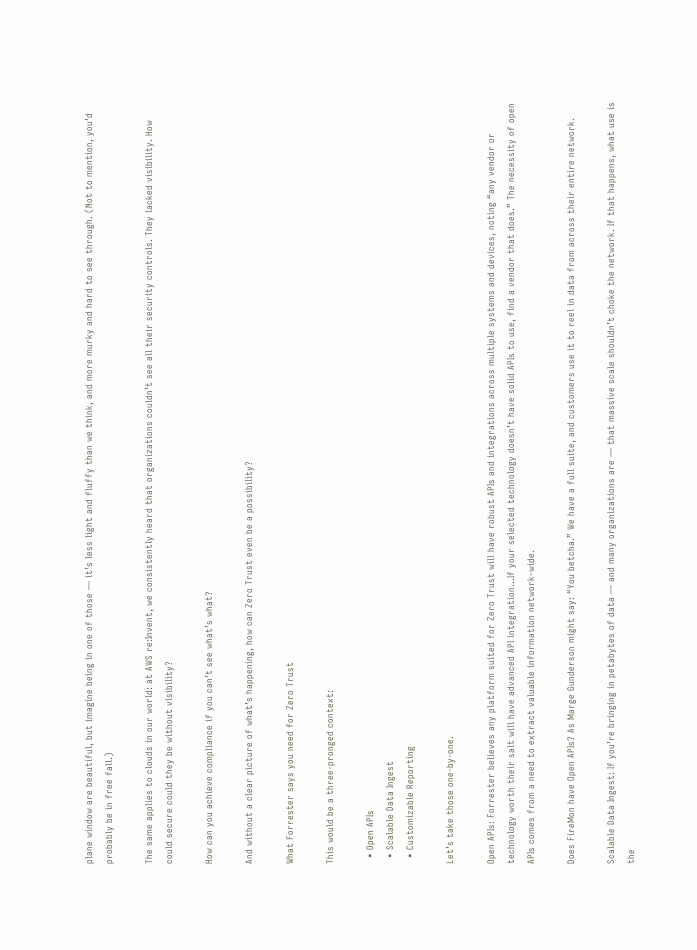plane window are beautiful, but imagine being in one of those — it’s less light and fluffy than we think, and more murky and hard to see through. (Not to mention, you’d probably be in free fall.)

The same applies to clouds in our world: at AWS re:Invent, we consistently heard that organizations couldn’t see all their security controls. They lacked visibility. How could secure could they be without visibility?

How can you achieve compliance if you can’t see what’s what?

And without a clear picture of what’s happening, how can Zero Trust even be a possibility?

What Forrester says you need for Zero Trust

This would be a three-pronged context:

  • Open APIs
  • Scalable Data Ingest
  • Customizable Reporting

Let’s take those one-by-one.

Open APIs: Forrester believes any platform suited for Zero Trust will have robust APIs and integrations across multiple systems and devices, noting “any vendor or technology worth their salt will have advanced API integration…If your selected technology doesn’t have solid APIs to use, find a vendor that does.” The necessity of open APIs comes from a need to extract valuable information network-wide.

Does FireMon have Open APIs? As Marge Gunderson might say: “You betcha.” We have a full suite, and customers use it to reel in data from across their entire network.

Scalable Data Ingest: If you’re bringing in petabytes of data — and many organizations are — that massive scale shouldn’t choke the network. If that happens, what use is the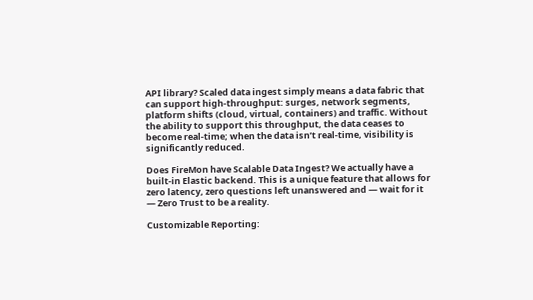API library? Scaled data ingest simply means a data fabric that can support high-throughput: surges, network segments, platform shifts (cloud, virtual, containers) and traffic. Without the ability to support this throughput, the data ceases to become real-time; when the data isn’t real-time, visibility is significantly reduced.

Does FireMon have Scalable Data Ingest? We actually have a built-in Elastic backend. This is a unique feature that allows for zero latency, zero questions left unanswered and — wait for it — Zero Trust to be a reality.

Customizable Reporting: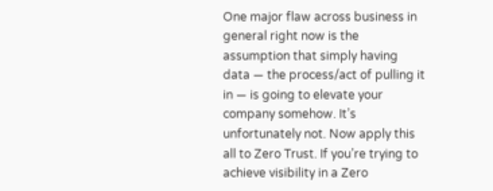One major flaw across business in general right now is the assumption that simply having data — the process/act of pulling it in — is going to elevate your company somehow. It’s unfortunately not. Now apply this all to Zero Trust. If you’re trying to achieve visibility in a Zero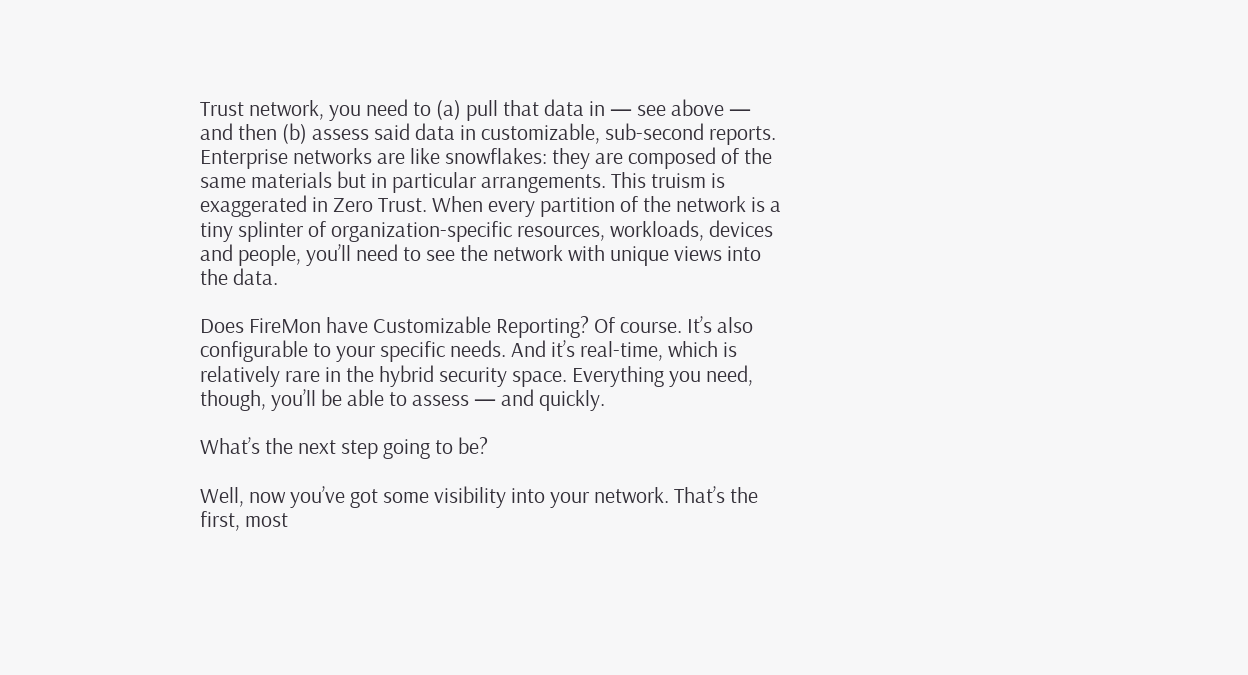Trust network, you need to (a) pull that data in — see above — and then (b) assess said data in customizable, sub-second reports. Enterprise networks are like snowflakes: they are composed of the same materials but in particular arrangements. This truism is exaggerated in Zero Trust. When every partition of the network is a tiny splinter of organization-specific resources, workloads, devices and people, you’ll need to see the network with unique views into the data.

Does FireMon have Customizable Reporting? Of course. It’s also configurable to your specific needs. And it’s real-time, which is relatively rare in the hybrid security space. Everything you need, though, you’ll be able to assess — and quickly.

What’s the next step going to be?

Well, now you’ve got some visibility into your network. That’s the first, most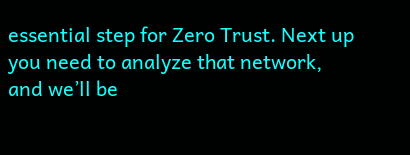essential step for Zero Trust. Next up you need to analyze that network, and we’ll be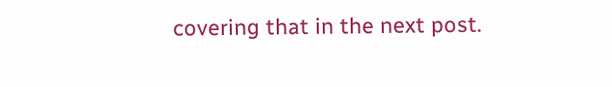covering that in the next post.